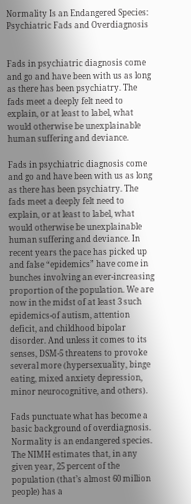Normality Is an Endangered Species: Psychiatric Fads and Overdiagnosis


Fads in psychiatric diagnosis come and go and have been with us as long as there has been psychiatry. The fads meet a deeply felt need to explain, or at least to label, what would otherwise be unexplainable human suffering and deviance.

Fads in psychiatric diagnosis come and go and have been with us as long as there has been psychiatry. The fads meet a deeply felt need to explain, or at least to label, what would otherwise be unexplainable human suffering and deviance. In recent years the pace has picked up and false “epidemics” have come in bunches involving an ever-increasing proportion of the population. We are now in the midst of at least 3 such epidemics-of autism, attention deficit, and childhood bipolar disorder. And unless it comes to its senses, DSM-5 threatens to provoke several more (hypersexuality, binge eating, mixed anxiety depression, minor neurocognitive, and others).

Fads punctuate what has become a basic background of overdiagnosis. Normality is an endangered species. The NIMH estimates that, in any given year, 25 percent of the population (that’s almost 60 million people) has a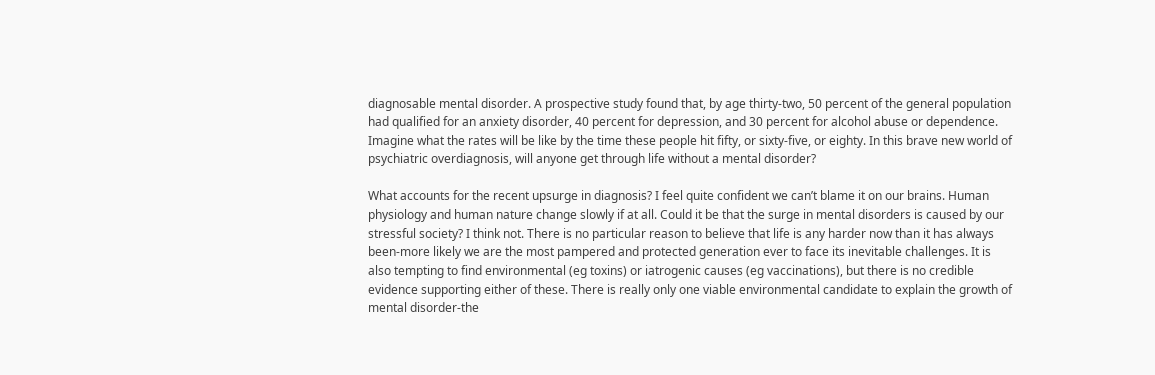diagnosable mental disorder. A prospective study found that, by age thirty-two, 50 percent of the general population had qualified for an anxiety disorder, 40 percent for depression, and 30 percent for alcohol abuse or dependence. Imagine what the rates will be like by the time these people hit fifty, or sixty-five, or eighty. In this brave new world of psychiatric overdiagnosis, will anyone get through life without a mental disorder?

What accounts for the recent upsurge in diagnosis? I feel quite confident we can’t blame it on our brains. Human physiology and human nature change slowly if at all. Could it be that the surge in mental disorders is caused by our stressful society? I think not. There is no particular reason to believe that life is any harder now than it has always been-more likely we are the most pampered and protected generation ever to face its inevitable challenges. It is also tempting to find environmental (eg toxins) or iatrogenic causes (eg vaccinations), but there is no credible evidence supporting either of these. There is really only one viable environmental candidate to explain the growth of mental disorder-the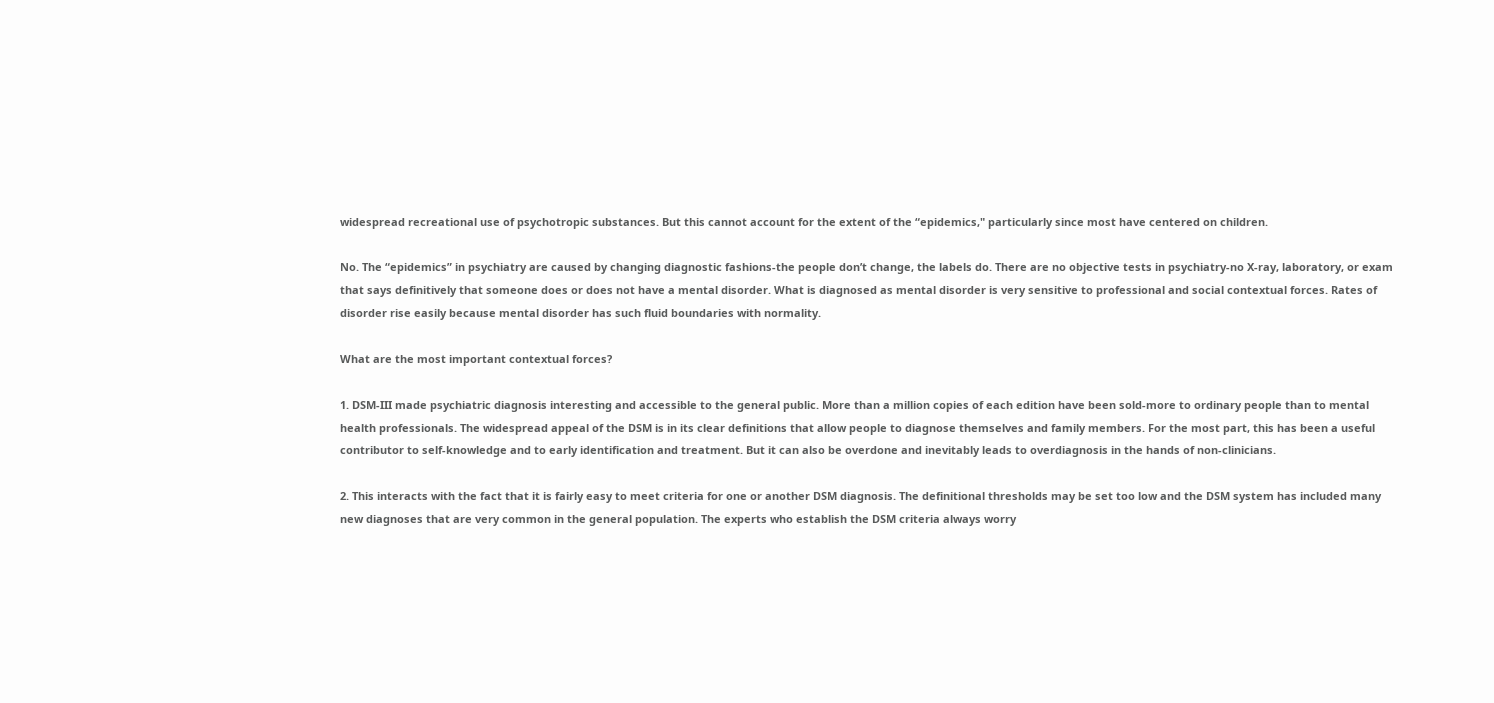widespread recreational use of psychotropic substances. But this cannot account for the extent of the “epidemics," particularly since most have centered on children.

No. The “epidemics” in psychiatry are caused by changing diagnostic fashions-the people don’t change, the labels do. There are no objective tests in psychiatry-no X-ray, laboratory, or exam that says definitively that someone does or does not have a mental disorder. What is diagnosed as mental disorder is very sensitive to professional and social contextual forces. Rates of disorder rise easily because mental disorder has such fluid boundaries with normality.

What are the most important contextual forces?

1. DSM-III made psychiatric diagnosis interesting and accessible to the general public. More than a million copies of each edition have been sold-more to ordinary people than to mental health professionals. The widespread appeal of the DSM is in its clear definitions that allow people to diagnose themselves and family members. For the most part, this has been a useful contributor to self-knowledge and to early identification and treatment. But it can also be overdone and inevitably leads to overdiagnosis in the hands of non-clinicians.

2. This interacts with the fact that it is fairly easy to meet criteria for one or another DSM diagnosis. The definitional thresholds may be set too low and the DSM system has included many new diagnoses that are very common in the general population. The experts who establish the DSM criteria always worry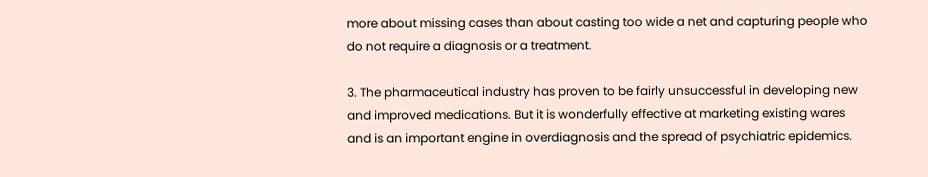more about missing cases than about casting too wide a net and capturing people who do not require a diagnosis or a treatment.

3. The pharmaceutical industry has proven to be fairly unsuccessful in developing new and improved medications. But it is wonderfully effective at marketing existing wares and is an important engine in overdiagnosis and the spread of psychiatric epidemics.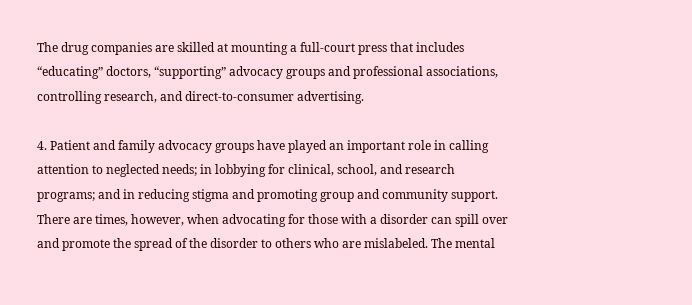The drug companies are skilled at mounting a full-court press that includes “educating” doctors, “supporting” advocacy groups and professional associations, controlling research, and direct-to-consumer advertising.

4. Patient and family advocacy groups have played an important role in calling attention to neglected needs; in lobbying for clinical, school, and research programs; and in reducing stigma and promoting group and community support. There are times, however, when advocating for those with a disorder can spill over and promote the spread of the disorder to others who are mislabeled. The mental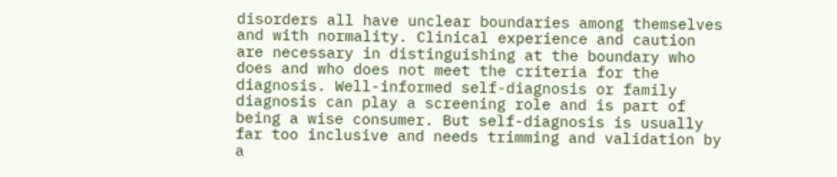disorders all have unclear boundaries among themselves and with normality. Clinical experience and caution are necessary in distinguishing at the boundary who does and who does not meet the criteria for the diagnosis. Well-informed self-diagnosis or family diagnosis can play a screening role and is part of being a wise consumer. But self-diagnosis is usually far too inclusive and needs trimming and validation by a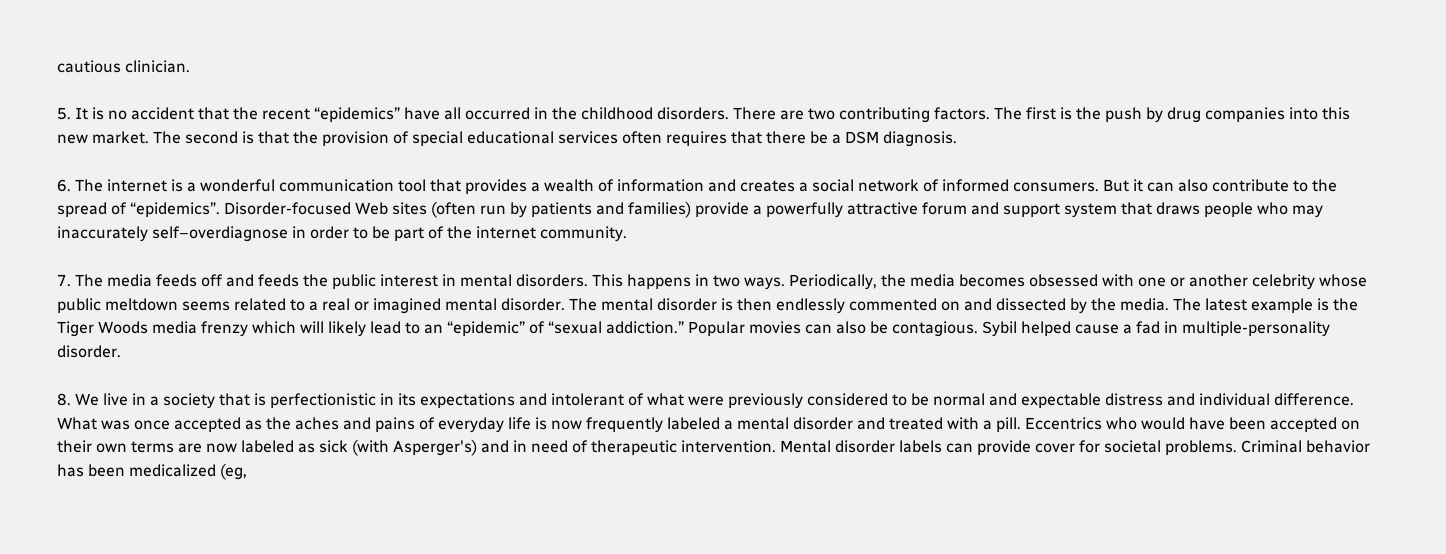cautious clinician.

5. It is no accident that the recent “epidemics” have all occurred in the childhood disorders. There are two contributing factors. The first is the push by drug companies into this new market. The second is that the provision of special educational services often requires that there be a DSM diagnosis.

6. The internet is a wonderful communication tool that provides a wealth of information and creates a social network of informed consumers. But it can also contribute to the spread of “epidemics”. Disorder-focused Web sites (often run by patients and families) provide a powerfully attractive forum and support system that draws people who may inaccurately self–overdiagnose in order to be part of the internet community.

7. The media feeds off and feeds the public interest in mental disorders. This happens in two ways. Periodically, the media becomes obsessed with one or another celebrity whose public meltdown seems related to a real or imagined mental disorder. The mental disorder is then endlessly commented on and dissected by the media. The latest example is the Tiger Woods media frenzy which will likely lead to an “epidemic” of “sexual addiction.” Popular movies can also be contagious. Sybil helped cause a fad in multiple-personality disorder.

8. We live in a society that is perfectionistic in its expectations and intolerant of what were previously considered to be normal and expectable distress and individual difference. What was once accepted as the aches and pains of everyday life is now frequently labeled a mental disorder and treated with a pill. Eccentrics who would have been accepted on their own terms are now labeled as sick (with Asperger's) and in need of therapeutic intervention. Mental disorder labels can provide cover for societal problems. Criminal behavior has been medicalized (eg,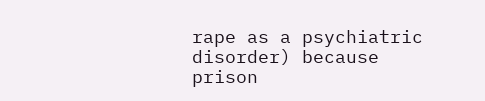rape as a psychiatric disorder) because prison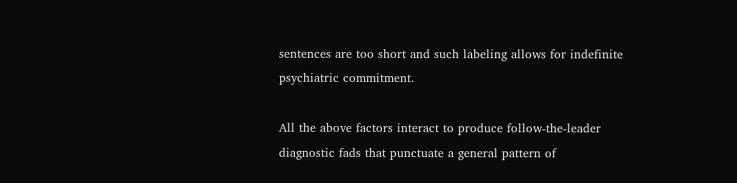sentences are too short and such labeling allows for indefinite psychiatric commitment.

All the above factors interact to produce follow-the-leader diagnostic fads that punctuate a general pattern of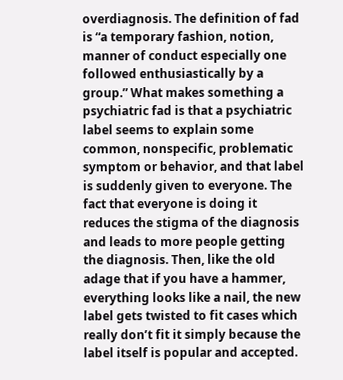overdiagnosis. The definition of fad is “a temporary fashion, notion, manner of conduct especially one followed enthusiastically by a group.” What makes something a psychiatric fad is that a psychiatric label seems to explain some common, nonspecific, problematic symptom or behavior, and that label is suddenly given to everyone. The fact that everyone is doing it reduces the stigma of the diagnosis and leads to more people getting the diagnosis. Then, like the old adage that if you have a hammer, everything looks like a nail, the new label gets twisted to fit cases which really don’t fit it simply because the label itself is popular and accepted.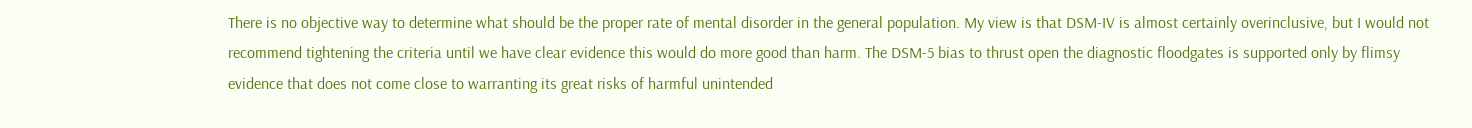There is no objective way to determine what should be the proper rate of mental disorder in the general population. My view is that DSM-IV is almost certainly overinclusive, but I would not recommend tightening the criteria until we have clear evidence this would do more good than harm. The DSM-5 bias to thrust open the diagnostic floodgates is supported only by flimsy evidence that does not come close to warranting its great risks of harmful unintended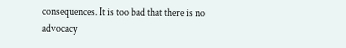consequences. It is too bad that there is no advocacy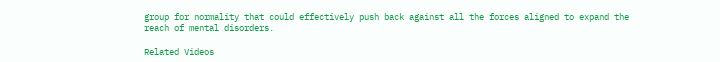group for normality that could effectively push back against all the forces aligned to expand the reach of mental disorders.

Related Videos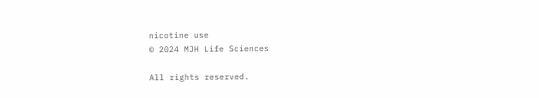nicotine use
© 2024 MJH Life Sciences

All rights reserved.